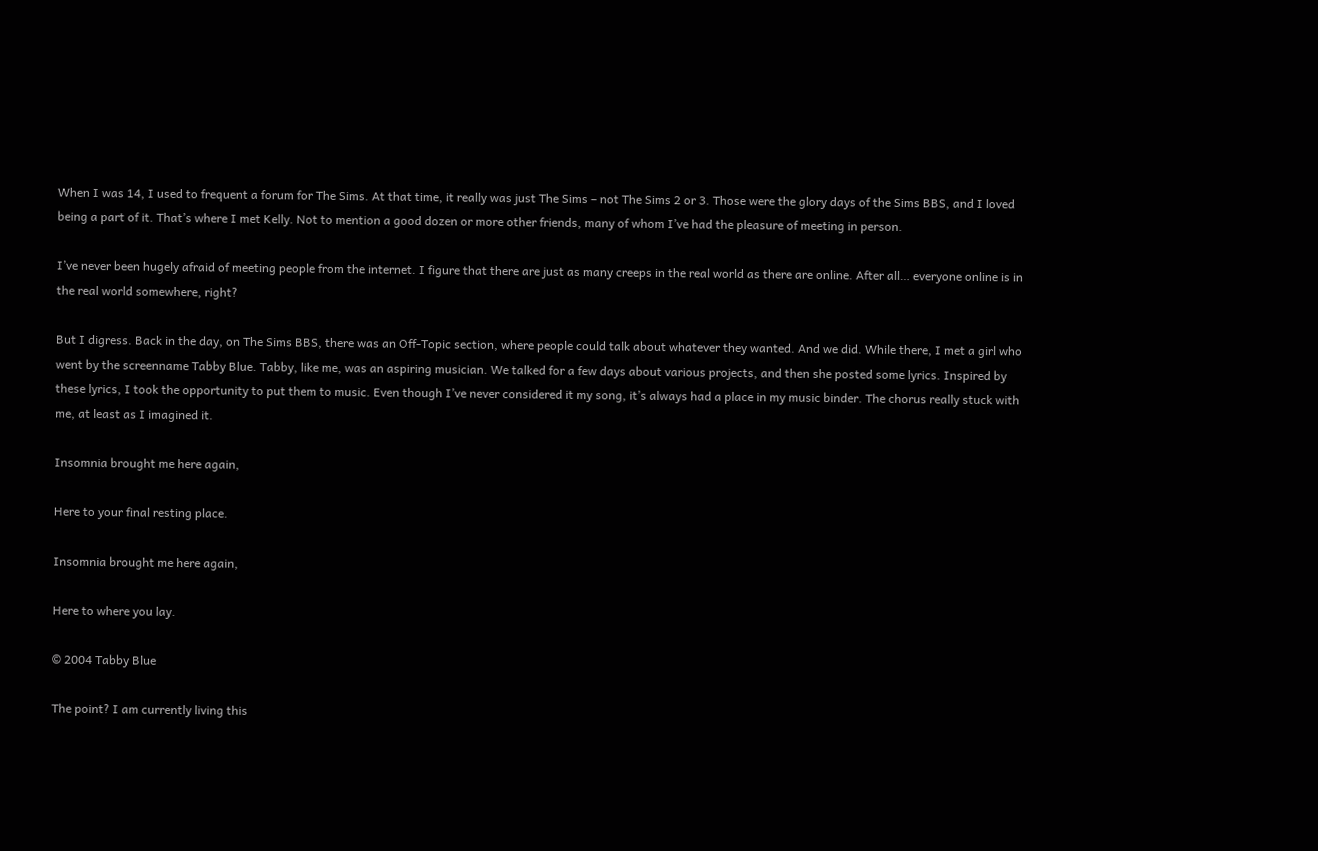When I was 14, I used to frequent a forum for The Sims. At that time, it really was just The Sims – not The Sims 2 or 3. Those were the glory days of the Sims BBS, and I loved being a part of it. That’s where I met Kelly. Not to mention a good dozen or more other friends, many of whom I’ve had the pleasure of meeting in person.

I’ve never been hugely afraid of meeting people from the internet. I figure that there are just as many creeps in the real world as there are online. After all… everyone online is in the real world somewhere, right?

But I digress. Back in the day, on The Sims BBS, there was an Off-Topic section, where people could talk about whatever they wanted. And we did. While there, I met a girl who went by the screenname Tabby Blue. Tabby, like me, was an aspiring musician. We talked for a few days about various projects, and then she posted some lyrics. Inspired by these lyrics, I took the opportunity to put them to music. Even though I’ve never considered it my song, it’s always had a place in my music binder. The chorus really stuck with me, at least as I imagined it.

Insomnia brought me here again,

Here to your final resting place.

Insomnia brought me here again,

Here to where you lay.

© 2004 Tabby Blue

The point? I am currently living this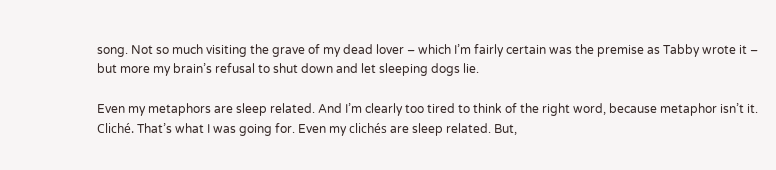song. Not so much visiting the grave of my dead lover – which I’m fairly certain was the premise as Tabby wrote it – but more my brain’s refusal to shut down and let sleeping dogs lie.

Even my metaphors are sleep related. And I’m clearly too tired to think of the right word, because metaphor isn’t it. Cliché. That’s what I was going for. Even my clichés are sleep related. But,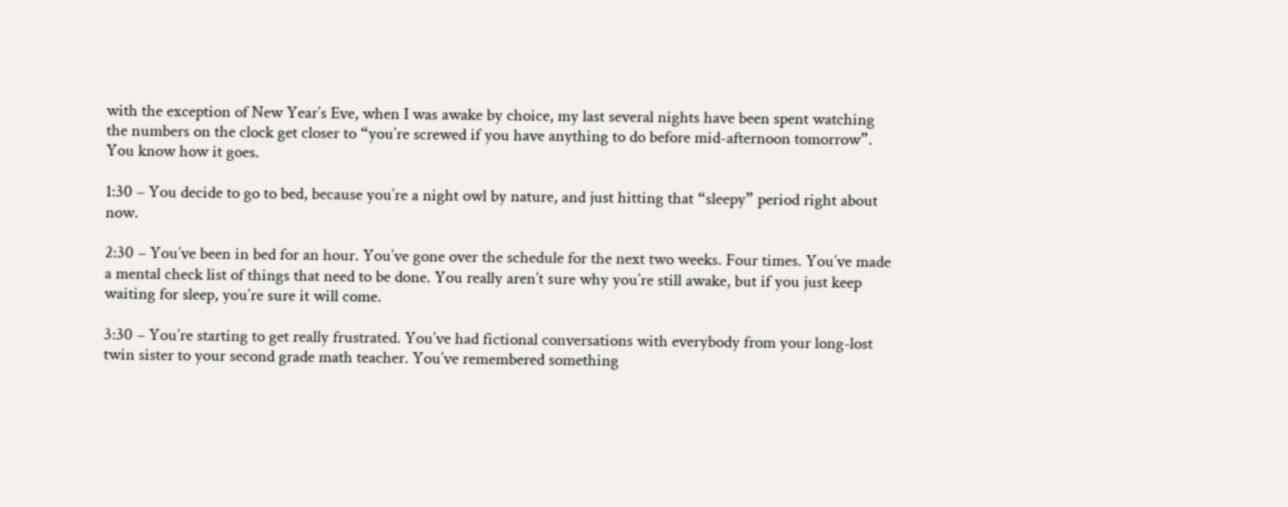with the exception of New Year’s Eve, when I was awake by choice, my last several nights have been spent watching the numbers on the clock get closer to “you’re screwed if you have anything to do before mid-afternoon tomorrow”. You know how it goes.

1:30 – You decide to go to bed, because you’re a night owl by nature, and just hitting that “sleepy” period right about now.

2:30 – You’ve been in bed for an hour. You’ve gone over the schedule for the next two weeks. Four times. You’ve made a mental check list of things that need to be done. You really aren’t sure why you’re still awake, but if you just keep waiting for sleep, you’re sure it will come.

3:30 – You’re starting to get really frustrated. You’ve had fictional conversations with everybody from your long-lost twin sister to your second grade math teacher. You’ve remembered something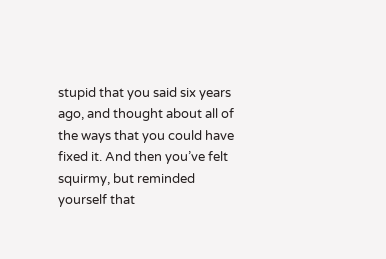stupid that you said six years ago, and thought about all of the ways that you could have fixed it. And then you’ve felt squirmy, but reminded yourself that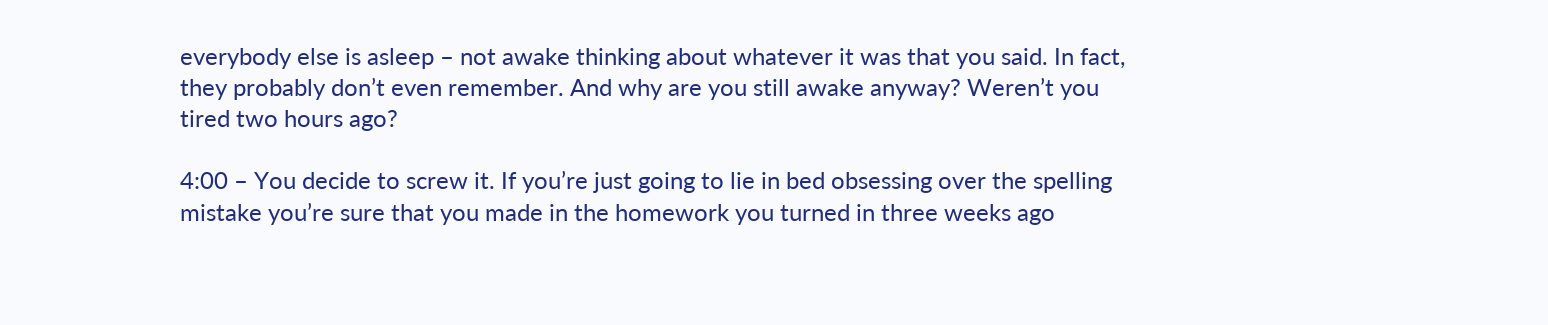everybody else is asleep – not awake thinking about whatever it was that you said. In fact, they probably don’t even remember. And why are you still awake anyway? Weren’t you tired two hours ago?

4:00 – You decide to screw it. If you’re just going to lie in bed obsessing over the spelling mistake you’re sure that you made in the homework you turned in three weeks ago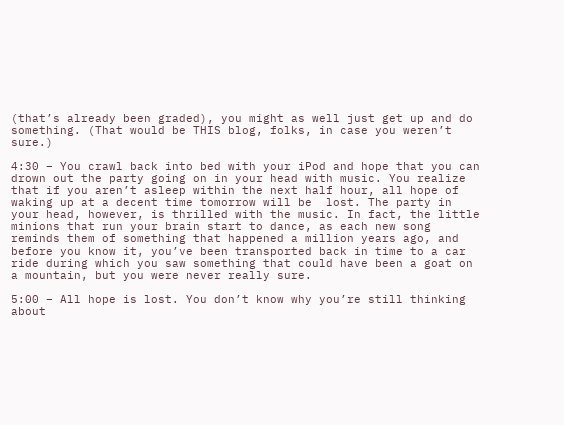(that’s already been graded), you might as well just get up and do something. (That would be THIS blog, folks, in case you weren’t sure.)

4:30 – You crawl back into bed with your iPod and hope that you can drown out the party going on in your head with music. You realize that if you aren’t asleep within the next half hour, all hope of waking up at a decent time tomorrow will be  lost. The party in your head, however, is thrilled with the music. In fact, the little minions that run your brain start to dance, as each new song reminds them of something that happened a million years ago, and before you know it, you’ve been transported back in time to a car ride during which you saw something that could have been a goat on a mountain, but you were never really sure.

5:00 – All hope is lost. You don’t know why you’re still thinking about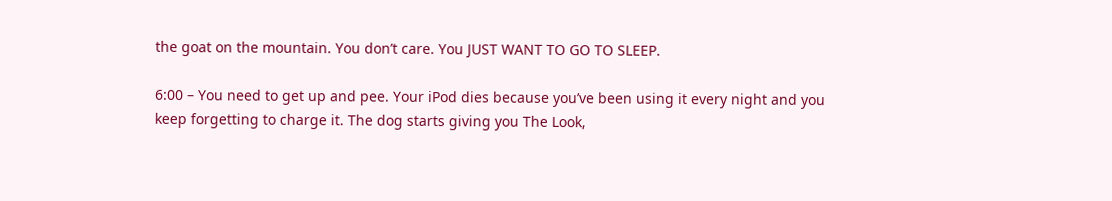the goat on the mountain. You don’t care. You JUST WANT TO GO TO SLEEP.

6:00 – You need to get up and pee. Your iPod dies because you’ve been using it every night and you keep forgetting to charge it. The dog starts giving you The Look,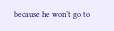because he won’t go to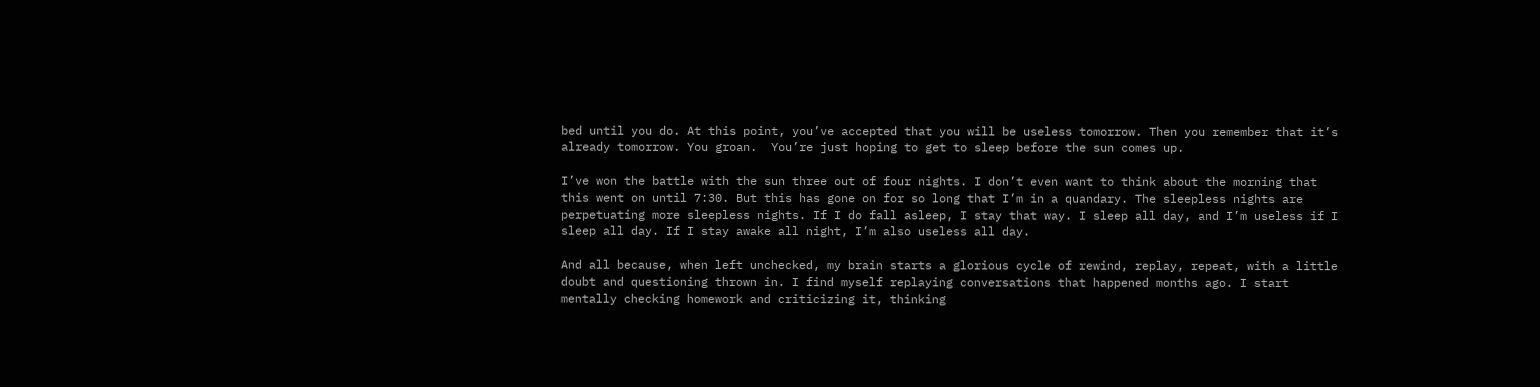bed until you do. At this point, you’ve accepted that you will be useless tomorrow. Then you remember that it’s already tomorrow. You groan.  You’re just hoping to get to sleep before the sun comes up.

I’ve won the battle with the sun three out of four nights. I don’t even want to think about the morning that this went on until 7:30. But this has gone on for so long that I’m in a quandary. The sleepless nights are perpetuating more sleepless nights. If I do fall asleep, I stay that way. I sleep all day, and I’m useless if I sleep all day. If I stay awake all night, I’m also useless all day.

And all because, when left unchecked, my brain starts a glorious cycle of rewind, replay, repeat, with a little doubt and questioning thrown in. I find myself replaying conversations that happened months ago. I start mentally checking homework and criticizing it, thinking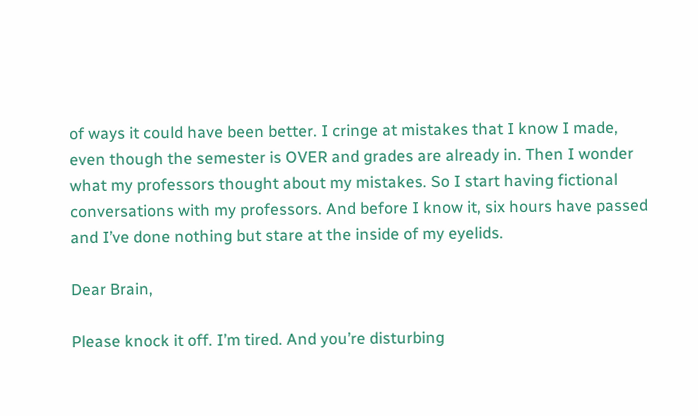of ways it could have been better. I cringe at mistakes that I know I made, even though the semester is OVER and grades are already in. Then I wonder what my professors thought about my mistakes. So I start having fictional conversations with my professors. And before I know it, six hours have passed and I’ve done nothing but stare at the inside of my eyelids.

Dear Brain,

Please knock it off. I’m tired. And you’re disturbing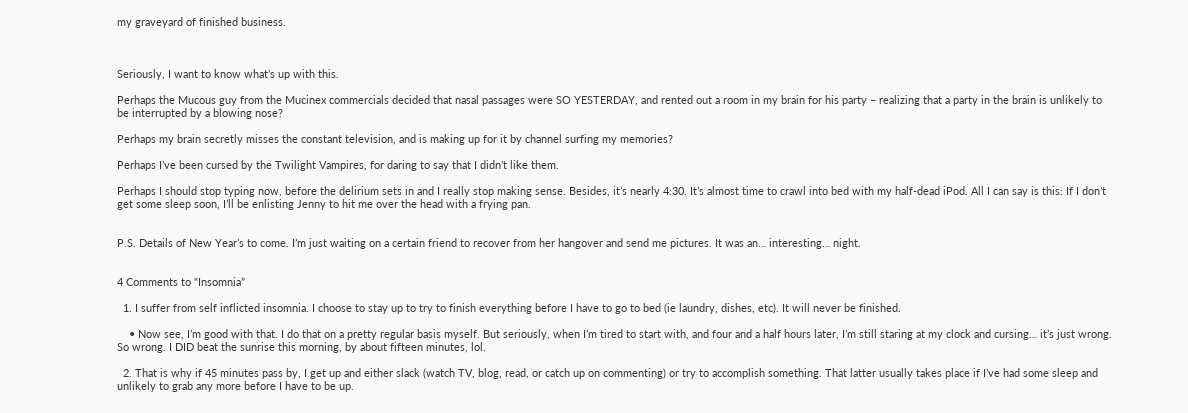my graveyard of finished business.



Seriously, I want to know what’s up with this.

Perhaps the Mucous guy from the Mucinex commercials decided that nasal passages were SO YESTERDAY, and rented out a room in my brain for his party – realizing that a party in the brain is unlikely to be interrupted by a blowing nose?

Perhaps my brain secretly misses the constant television, and is making up for it by channel surfing my memories?

Perhaps I’ve been cursed by the Twilight Vampires, for daring to say that I didn’t like them.

Perhaps I should stop typing now, before the delirium sets in and I really stop making sense. Besides, it’s nearly 4:30. It’s almost time to crawl into bed with my half-dead iPod. All I can say is this: If I don’t get some sleep soon, I’ll be enlisting Jenny to hit me over the head with a frying pan.


P.S. Details of New Year’s to come. I’m just waiting on a certain friend to recover from her hangover and send me pictures. It was an… interesting… night.


4 Comments to “Insomnia”

  1. I suffer from self inflicted insomnia. I choose to stay up to try to finish everything before I have to go to bed (ie laundry, dishes, etc). It will never be finished.

    • Now see, I’m good with that. I do that on a pretty regular basis myself. But seriously, when I’m tired to start with, and four and a half hours later, I’m still staring at my clock and cursing… it’s just wrong. So wrong. I DID beat the sunrise this morning, by about fifteen minutes, lol.

  2. That is why if 45 minutes pass by, I get up and either slack (watch TV, blog, read, or catch up on commenting) or try to accomplish something. That latter usually takes place if I’ve had some sleep and unlikely to grab any more before I have to be up.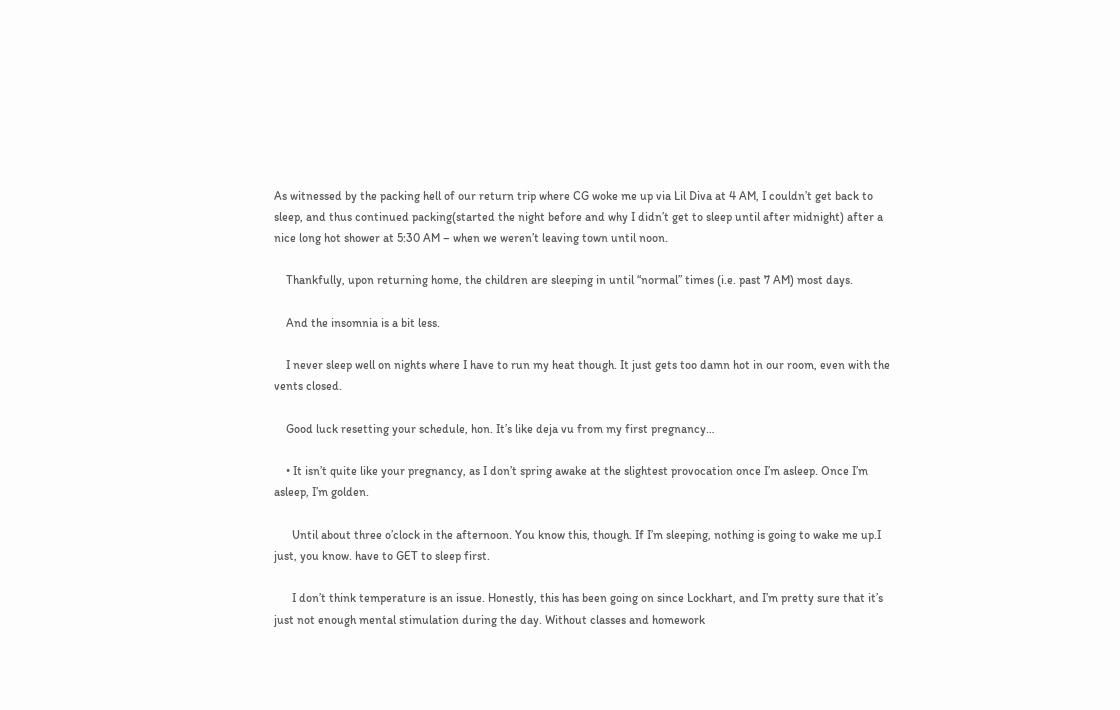As witnessed by the packing hell of our return trip where CG woke me up via Lil Diva at 4 AM, I couldn’t get back to sleep, and thus continued packing(started the night before and why I didn’t get to sleep until after midnight) after a nice long hot shower at 5:30 AM – when we weren’t leaving town until noon.

    Thankfully, upon returning home, the children are sleeping in until “normal” times (i.e. past 7 AM) most days.

    And the insomnia is a bit less.

    I never sleep well on nights where I have to run my heat though. It just gets too damn hot in our room, even with the vents closed.

    Good luck resetting your schedule, hon. It’s like deja vu from my first pregnancy…

    • It isn’t quite like your pregnancy, as I don’t spring awake at the slightest provocation once I’m asleep. Once I’m asleep, I’m golden.

      Until about three o’clock in the afternoon. You know this, though. If I’m sleeping, nothing is going to wake me up.I just, you know. have to GET to sleep first.

      I don’t think temperature is an issue. Honestly, this has been going on since Lockhart, and I’m pretty sure that it’s just not enough mental stimulation during the day. Without classes and homework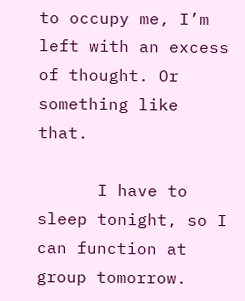to occupy me, I’m left with an excess of thought. Or something like that.

      I have to sleep tonight, so I can function at group tomorrow.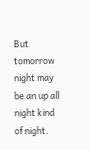But tomorrow night may be an up all night kind of night.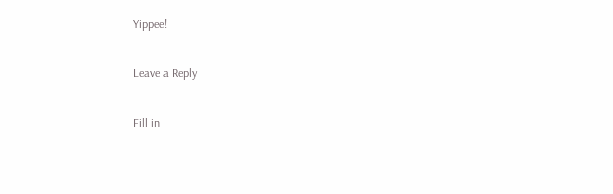Yippee!

Leave a Reply

Fill in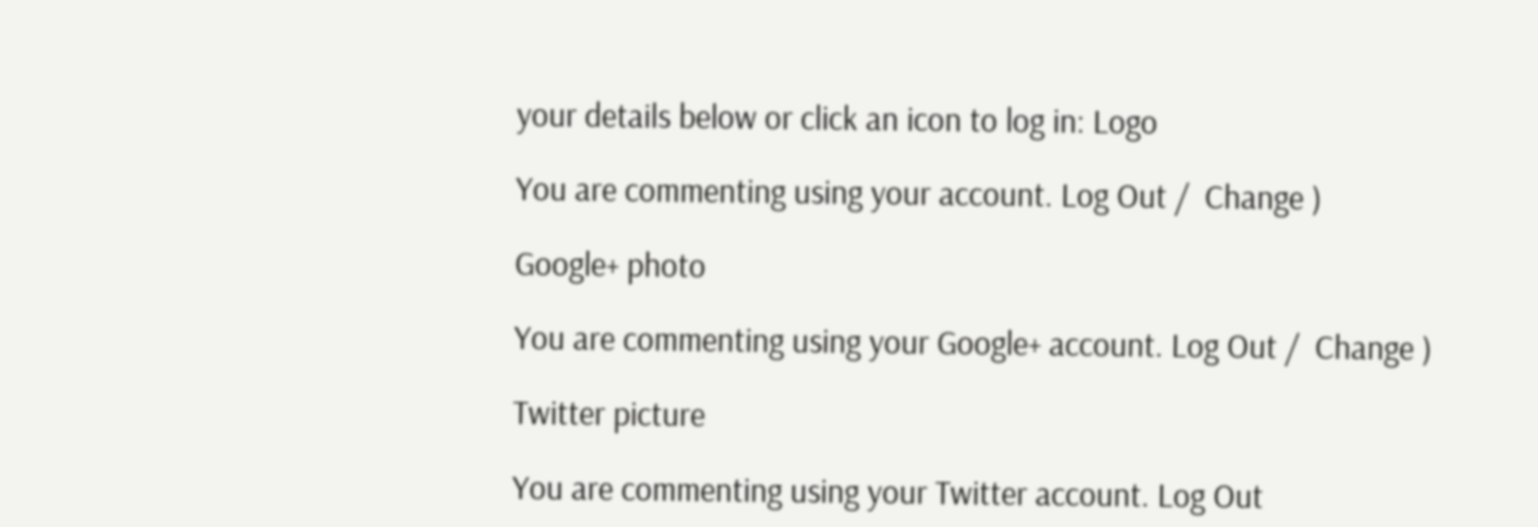your details below or click an icon to log in: Logo

You are commenting using your account. Log Out /  Change )

Google+ photo

You are commenting using your Google+ account. Log Out /  Change )

Twitter picture

You are commenting using your Twitter account. Log Out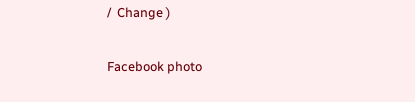/  Change )

Facebook photo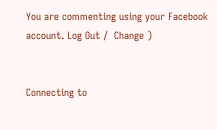You are commenting using your Facebook account. Log Out /  Change )


Connecting to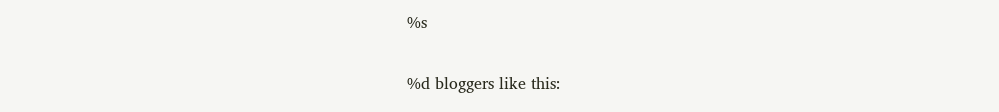%s

%d bloggers like this: